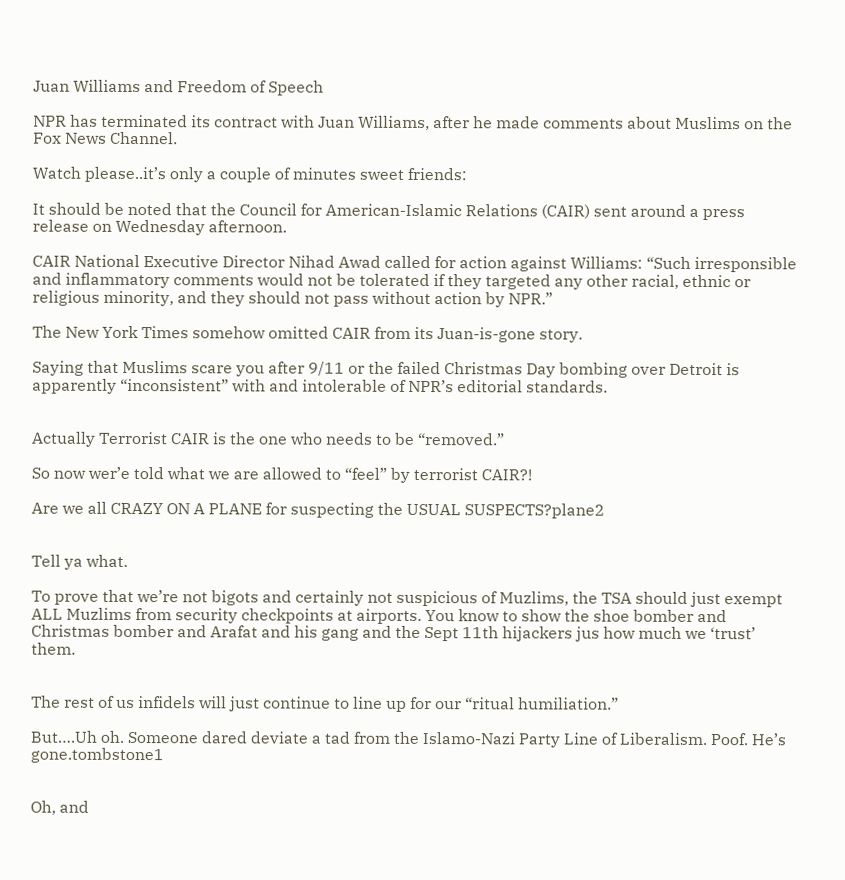Juan Williams and Freedom of Speech

NPR has terminated its contract with Juan Williams, after he made comments about Muslims on the Fox News Channel.

Watch please..it’s only a couple of minutes sweet friends:

It should be noted that the Council for American-Islamic Relations (CAIR) sent around a press release on Wednesday afternoon.

CAIR National Executive Director Nihad Awad called for action against Williams: “Such irresponsible and inflammatory comments would not be tolerated if they targeted any other racial, ethnic or religious minority, and they should not pass without action by NPR.”

The New York Times somehow omitted CAIR from its Juan-is-gone story.

Saying that Muslims scare you after 9/11 or the failed Christmas Day bombing over Detroit is apparently “inconsistent” with and intolerable of NPR’s editorial standards.


Actually Terrorist CAIR is the one who needs to be “removed.”

So now wer’e told what we are allowed to “feel” by terrorist CAIR?!

Are we all CRAZY ON A PLANE for suspecting the USUAL SUSPECTS?plane2


Tell ya what.

To prove that we’re not bigots and certainly not suspicious of Muzlims, the TSA should just exempt ALL Muzlims from security checkpoints at airports. You know to show the shoe bomber and Christmas bomber and Arafat and his gang and the Sept 11th hijackers jus how much we ‘trust’ them.


The rest of us infidels will just continue to line up for our “ritual humiliation.”

But….Uh oh. Someone dared deviate a tad from the Islamo-Nazi Party Line of Liberalism. Poof. He’s gone.tombstone1


Oh, and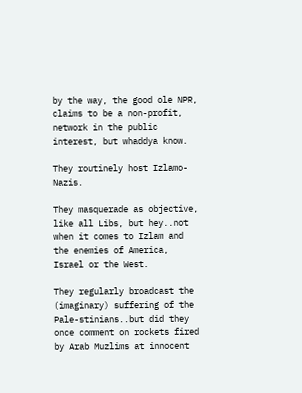by the way, the good ole NPR, claims to be a non-profit, network in the public interest, but whaddya know.

They routinely host Izlamo-Nazis.

They masquerade as objective, like all Libs, but hey..not when it comes to Izlam and the enemies of America, Israel or the West.

They regularly broadcast the (imaginary) suffering of the Pale-stinians..but did they once comment on rockets fired by Arab Muzlims at innocent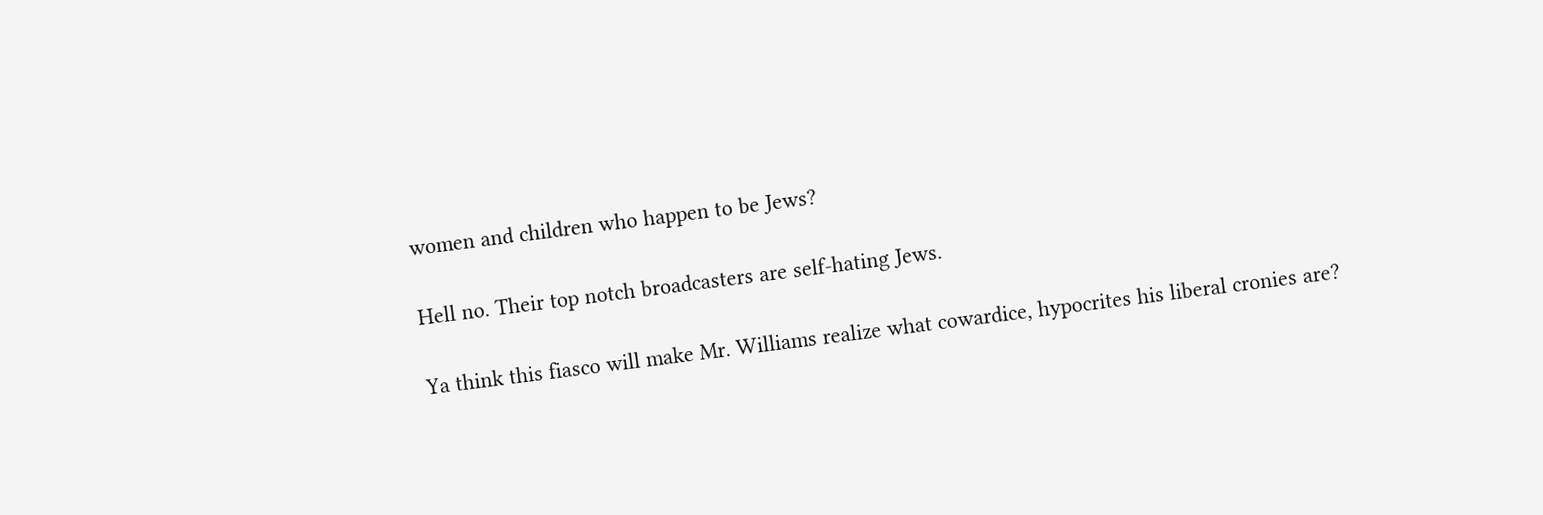women and children who happen to be Jews?

Hell no. Their top notch broadcasters are self-hating Jews.

Ya think this fiasco will make Mr. Williams realize what cowardice, hypocrites his liberal cronies are?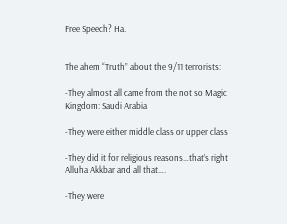Free Speech? Ha.


The ahem “Truth” about the 9/11 terrorists:

-They almost all came from the not so Magic Kingdom: Saudi Arabia

-They were either middle class or upper class

-They did it for religious reasons…that’s right Alluha Akkbar and all that….

-They were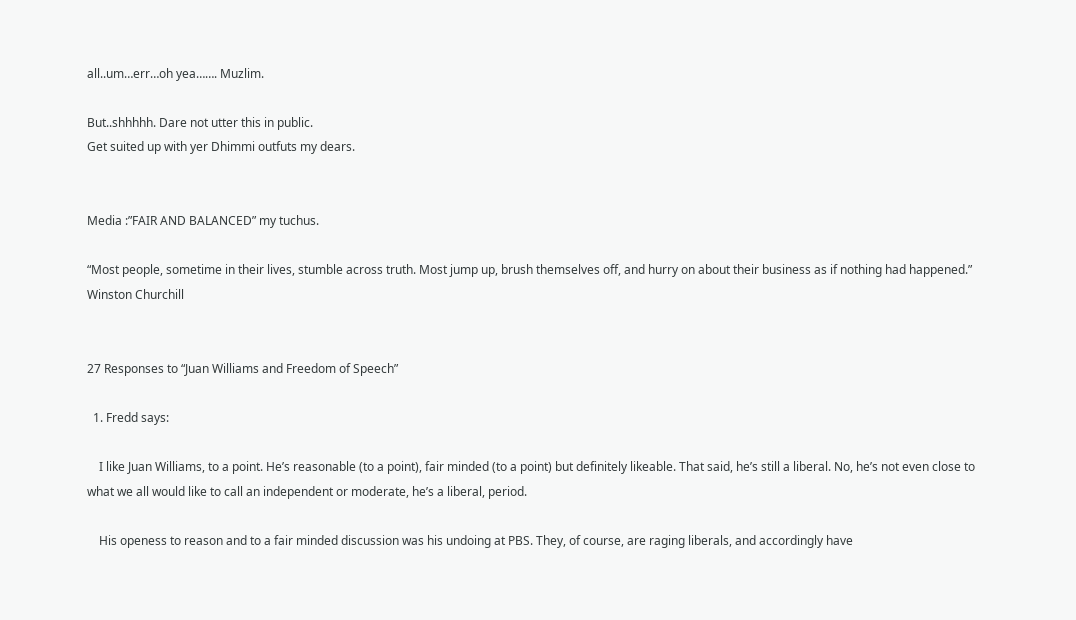all..um…err…oh yea……. Muzlim.

But..shhhhh. Dare not utter this in public.
Get suited up with yer Dhimmi outfuts my dears.


Media :”FAIR AND BALANCED” my tuchus.

“Most people, sometime in their lives, stumble across truth. Most jump up, brush themselves off, and hurry on about their business as if nothing had happened.”
Winston Churchill


27 Responses to “Juan Williams and Freedom of Speech”

  1. Fredd says:

    I like Juan Williams, to a point. He’s reasonable (to a point), fair minded (to a point) but definitely likeable. That said, he’s still a liberal. No, he’s not even close to what we all would like to call an independent or moderate, he’s a liberal, period.

    His openess to reason and to a fair minded discussion was his undoing at PBS. They, of course, are raging liberals, and accordingly have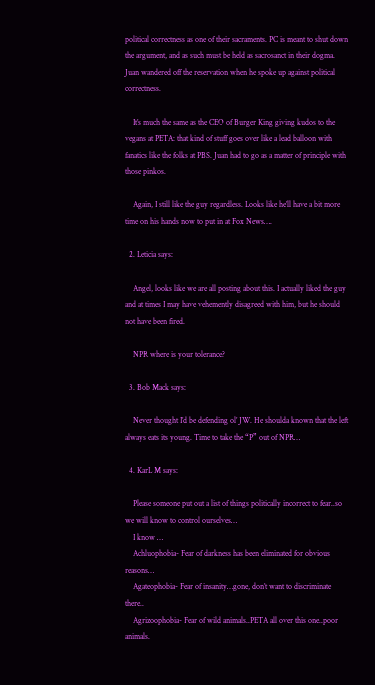political correctness as one of their sacraments. PC is meant to shut down the argument, and as such must be held as sacrosanct in their dogma. Juan wandered off the reservation when he spoke up against political correctness.

    It’s much the same as the CEO of Burger King giving kudos to the vegans at PETA: that kind of stuff goes over like a lead balloon with fanatics like the folks at PBS. Juan had to go as a matter of principle with those pinkos.

    Again, I still like the guy regardless. Looks like he’ll have a bit more time on his hands now to put in at Fox News….

  2. Leticia says:

    Angel, looks like we are all posting about this. I actually liked the guy and at times I may have vehemently disagreed with him, but he should not have been fired.

    NPR where is your tolerance?

  3. Bob Mack says:

    Never thought I’d be defending ol’ JW. He shoulda known that the left always eats its young. Time to take the “P” out of NPR…

  4. KarL M says:

    Please someone put out a list of things politically incorrect to fear..so we will know to control ourselves…
    I know …
    Achluophobia- Fear of darkness has been eliminated for obvious reasons…
    Agateophobia- Fear of insanity…gone, don’t want to discriminate there..
    Agrizoophobia- Fear of wild animals..PETA all over this one..poor animals.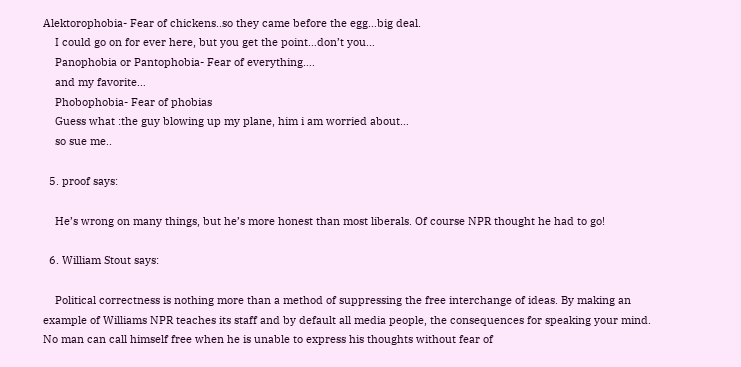Alektorophobia- Fear of chickens..so they came before the egg…big deal.
    I could go on for ever here, but you get the point…don’t you…
    Panophobia or Pantophobia- Fear of everything….
    and my favorite…
    Phobophobia- Fear of phobias
    Guess what :the guy blowing up my plane, him i am worried about…
    so sue me..

  5. proof says:

    He’s wrong on many things, but he’s more honest than most liberals. Of course NPR thought he had to go!

  6. William Stout says:

    Political correctness is nothing more than a method of suppressing the free interchange of ideas. By making an example of Williams NPR teaches its staff and by default all media people, the consequences for speaking your mind. No man can call himself free when he is unable to express his thoughts without fear of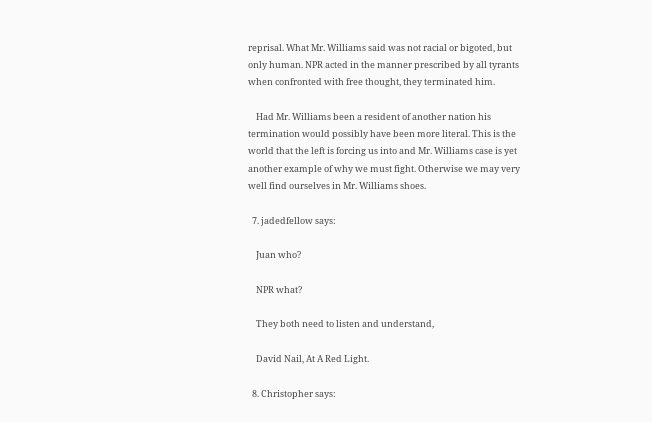reprisal. What Mr. Williams said was not racial or bigoted, but only human. NPR acted in the manner prescribed by all tyrants when confronted with free thought, they terminated him.

    Had Mr. Williams been a resident of another nation his termination would possibly have been more literal. This is the world that the left is forcing us into and Mr. Williams case is yet another example of why we must fight. Otherwise we may very well find ourselves in Mr. Williams shoes.

  7. jadedfellow says:

    Juan who?

    NPR what?

    They both need to listen and understand,

    David Nail, At A Red Light.

  8. Christopher says: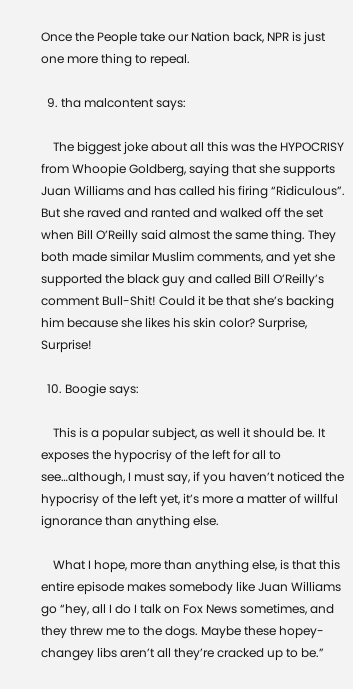Once the People take our Nation back, NPR is just one more thing to repeal.

  9. tha malcontent says:

    The biggest joke about all this was the HYPOCRISY from Whoopie Goldberg, saying that she supports Juan Williams and has called his firing “Ridiculous”. But she raved and ranted and walked off the set when Bill O’Reilly said almost the same thing. They both made similar Muslim comments, and yet she supported the black guy and called Bill O’Reilly’s comment Bull-Shit! Could it be that she’s backing him because she likes his skin color? Surprise, Surprise!

  10. Boogie says:

    This is a popular subject, as well it should be. It exposes the hypocrisy of the left for all to see…although, I must say, if you haven’t noticed the hypocrisy of the left yet, it’s more a matter of willful ignorance than anything else.

    What I hope, more than anything else, is that this entire episode makes somebody like Juan Williams go “hey, all I do I talk on Fox News sometimes, and they threw me to the dogs. Maybe these hopey-changey libs aren’t all they’re cracked up to be.”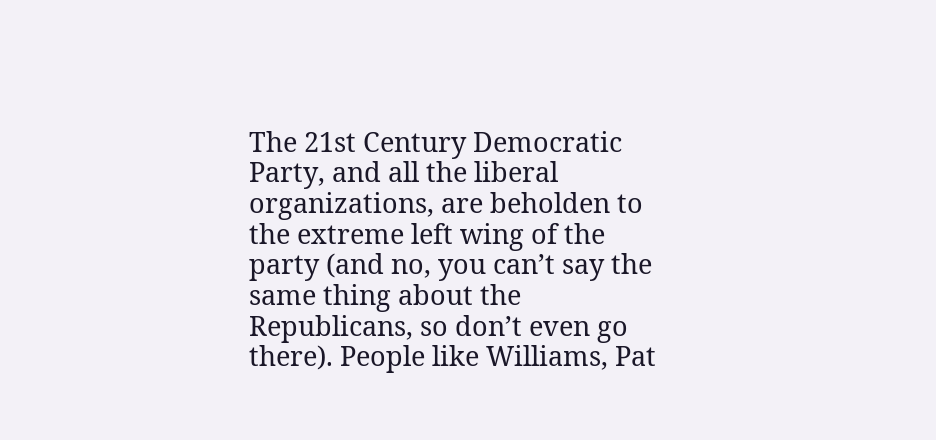The 21st Century Democratic Party, and all the liberal organizations, are beholden to the extreme left wing of the party (and no, you can’t say the same thing about the Republicans, so don’t even go there). People like Williams, Pat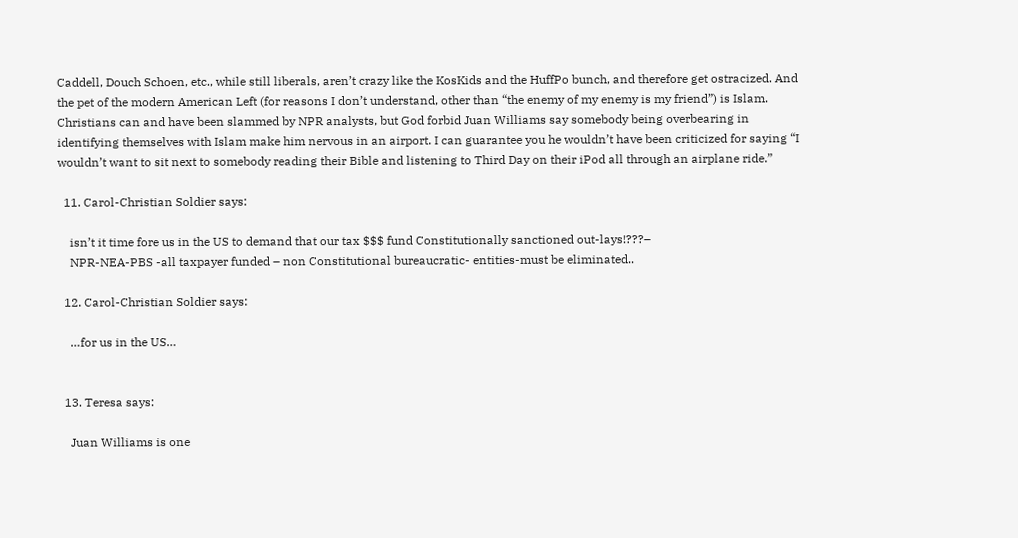Caddell, Douch Schoen, etc., while still liberals, aren’t crazy like the KosKids and the HuffPo bunch, and therefore get ostracized. And the pet of the modern American Left (for reasons I don’t understand, other than “the enemy of my enemy is my friend”) is Islam. Christians can and have been slammed by NPR analysts, but God forbid Juan Williams say somebody being overbearing in identifying themselves with Islam make him nervous in an airport. I can guarantee you he wouldn’t have been criticized for saying “I wouldn’t want to sit next to somebody reading their Bible and listening to Third Day on their iPod all through an airplane ride.”

  11. Carol-Christian Soldier says:

    isn’t it time fore us in the US to demand that our tax $$$ fund Constitutionally sanctioned out-lays!???–
    NPR-NEA-PBS -all taxpayer funded – non Constitutional bureaucratic- entities-must be eliminated..

  12. Carol-Christian Soldier says:

    …for us in the US…


  13. Teresa says:

    Juan Williams is one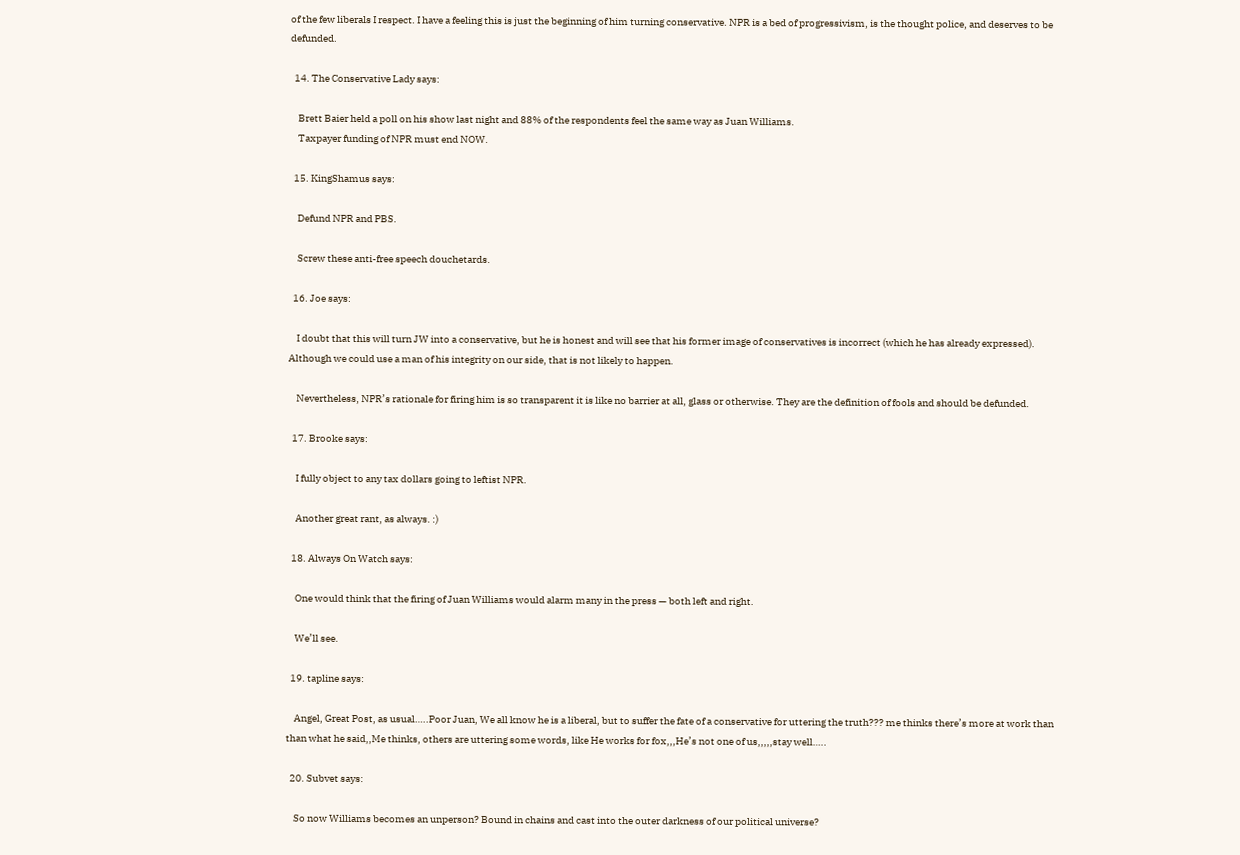of the few liberals I respect. I have a feeling this is just the beginning of him turning conservative. NPR is a bed of progressivism, is the thought police, and deserves to be defunded.

  14. The Conservative Lady says:

    Brett Baier held a poll on his show last night and 88% of the respondents feel the same way as Juan Williams.
    Taxpayer funding of NPR must end NOW.

  15. KingShamus says:

    Defund NPR and PBS.

    Screw these anti-free speech douchetards.

  16. Joe says:

    I doubt that this will turn JW into a conservative, but he is honest and will see that his former image of conservatives is incorrect (which he has already expressed). Although we could use a man of his integrity on our side, that is not likely to happen.

    Nevertheless, NPR’s rationale for firing him is so transparent it is like no barrier at all, glass or otherwise. They are the definition of fools and should be defunded.

  17. Brooke says:

    I fully object to any tax dollars going to leftist NPR.

    Another great rant, as always. :)

  18. Always On Watch says:

    One would think that the firing of Juan Williams would alarm many in the press — both left and right.

    We’ll see.

  19. tapline says:

    Angel, Great Post, as usual…..Poor Juan, We all know he is a liberal, but to suffer the fate of a conservative for uttering the truth??? me thinks there’s more at work than than what he said,,Me thinks, others are uttering some words, like He works for fox,,,He’s not one of us,,,,,stay well…..

  20. Subvet says:

    So now Williams becomes an unperson? Bound in chains and cast into the outer darkness of our political universe?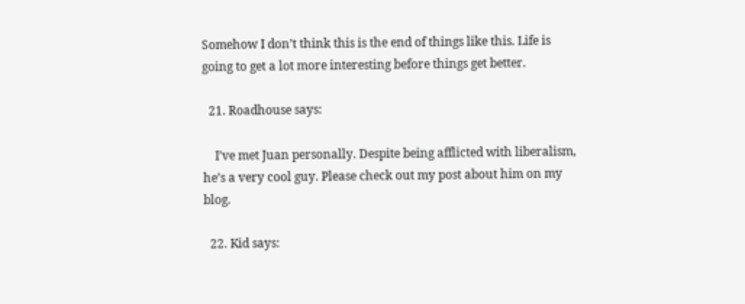Somehow I don’t think this is the end of things like this. Life is going to get a lot more interesting before things get better.

  21. Roadhouse says:

    I’ve met Juan personally. Despite being afflicted with liberalism, he’s a very cool guy. Please check out my post about him on my blog.

  22. Kid says: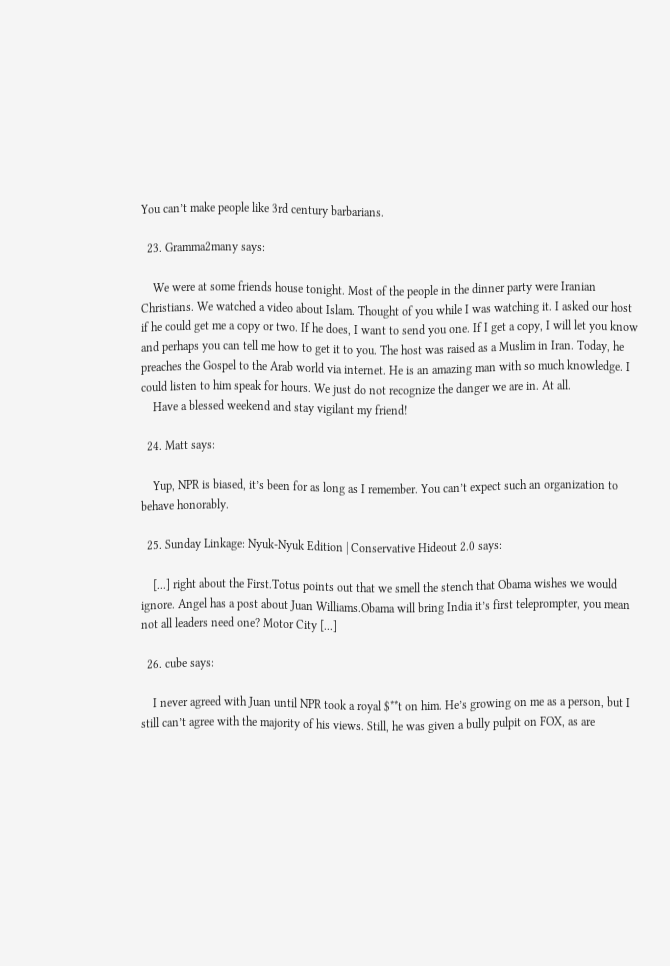You can’t make people like 3rd century barbarians.

  23. Gramma2many says:

    We were at some friends house tonight. Most of the people in the dinner party were Iranian Christians. We watched a video about Islam. Thought of you while I was watching it. I asked our host if he could get me a copy or two. If he does, I want to send you one. If I get a copy, I will let you know and perhaps you can tell me how to get it to you. The host was raised as a Muslim in Iran. Today, he preaches the Gospel to the Arab world via internet. He is an amazing man with so much knowledge. I could listen to him speak for hours. We just do not recognize the danger we are in. At all.
    Have a blessed weekend and stay vigilant my friend!

  24. Matt says:

    Yup, NPR is biased, it’s been for as long as I remember. You can’t expect such an organization to behave honorably.

  25. Sunday Linkage: Nyuk-Nyuk Edition | Conservative Hideout 2.0 says:

    [...] right about the First.Totus points out that we smell the stench that Obama wishes we would ignore. Angel has a post about Juan Williams.Obama will bring India it’s first teleprompter, you mean not all leaders need one? Motor City [...]

  26. cube says:

    I never agreed with Juan until NPR took a royal $**t on him. He’s growing on me as a person, but I still can’t agree with the majority of his views. Still, he was given a bully pulpit on FOX, as are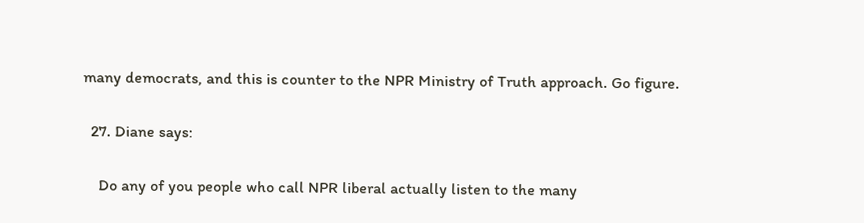many democrats, and this is counter to the NPR Ministry of Truth approach. Go figure.

  27. Diane says:

    Do any of you people who call NPR liberal actually listen to the many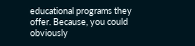educational programs they offer. Because, you could obviously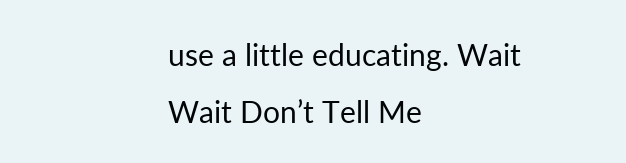use a little educating. Wait Wait Don’t Tell Me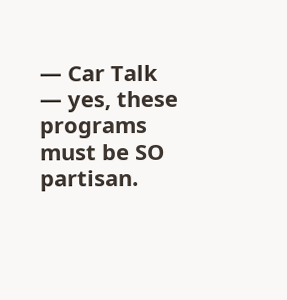— Car Talk — yes, these programs must be SO partisan.